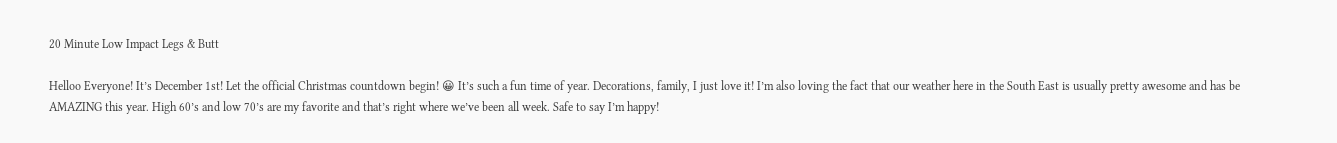20 Minute Low Impact Legs & Butt

Helloo Everyone! It’s December 1st! Let the official Christmas countdown begin! 😀 It’s such a fun time of year. Decorations, family, I just love it! I’m also loving the fact that our weather here in the South East is usually pretty awesome and has be AMAZING this year. High 60’s and low 70’s are my favorite and that’s right where we’ve been all week. Safe to say I’m happy!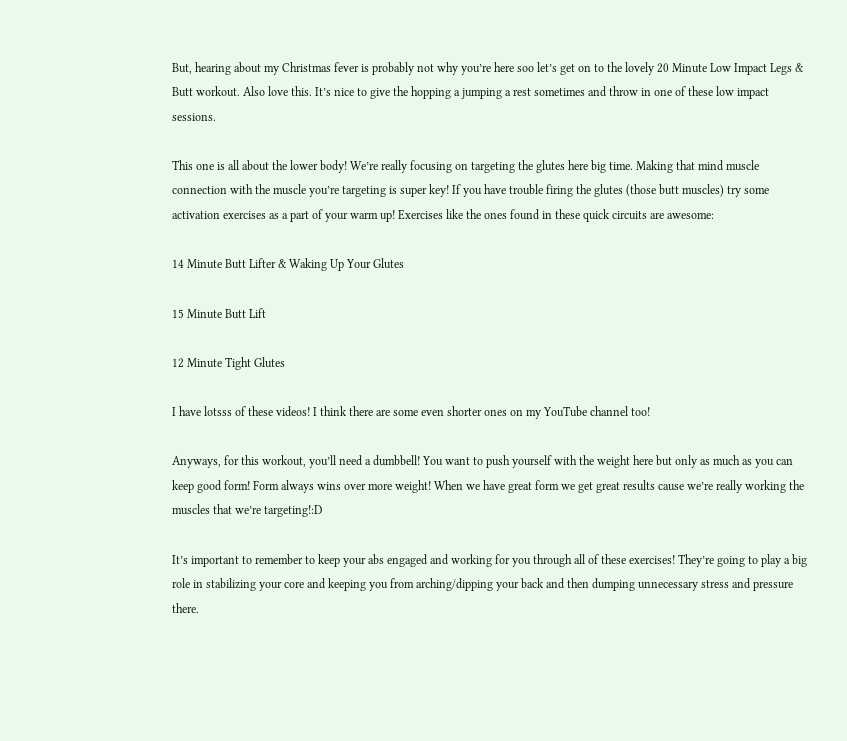But, hearing about my Christmas fever is probably not why you’re here soo let’s get on to the lovely 20 Minute Low Impact Legs & Butt workout. Also love this. It’s nice to give the hopping a jumping a rest sometimes and throw in one of these low impact sessions.

This one is all about the lower body! We’re really focusing on targeting the glutes here big time. Making that mind muscle connection with the muscle you’re targeting is super key! If you have trouble firing the glutes (those butt muscles) try some activation exercises as a part of your warm up! Exercises like the ones found in these quick circuits are awesome:

14 Minute Butt Lifter & Waking Up Your Glutes

15 Minute Butt Lift

12 Minute Tight Glutes

I have lotsss of these videos! I think there are some even shorter ones on my YouTube channel too!

Anyways, for this workout, you’ll need a dumbbell! You want to push yourself with the weight here but only as much as you can keep good form! Form always wins over more weight! When we have great form we get great results cause we’re really working the muscles that we’re targeting!:D

It’s important to remember to keep your abs engaged and working for you through all of these exercises! They’re going to play a big role in stabilizing your core and keeping you from arching/dipping your back and then dumping unnecessary stress and pressure there.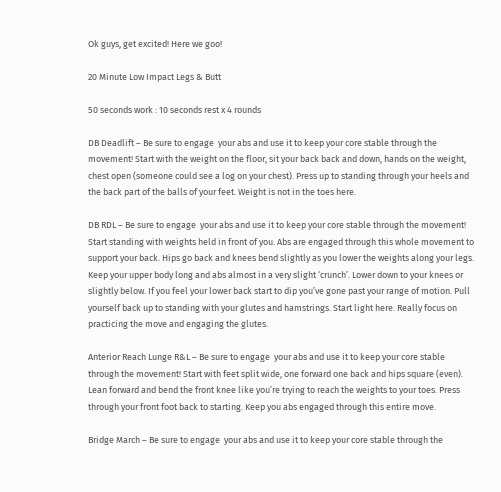Ok guys, get excited! Here we goo!

20 Minute Low Impact Legs & Butt

50 seconds work : 10 seconds rest x 4 rounds

DB Deadlift – Be sure to engage  your abs and use it to keep your core stable through the movement! Start with the weight on the floor, sit your back back and down, hands on the weight, chest open (someone could see a log on your chest). Press up to standing through your heels and the back part of the balls of your feet. Weight is not in the toes here.

DB RDL – Be sure to engage  your abs and use it to keep your core stable through the movement! Start standing with weights held in front of you. Abs are engaged through this whole movement to support your back. Hips go back and knees bend slightly as you lower the weights along your legs. Keep your upper body long and abs almost in a very slight ‘crunch’. Lower down to your knees or slightly below. If you feel your lower back start to dip you’ve gone past your range of motion. Pull yourself back up to standing with your glutes and hamstrings. Start light here. Really focus on practicing the move and engaging the glutes.

Anterior Reach Lunge R&L – Be sure to engage  your abs and use it to keep your core stable through the movement! Start with feet split wide, one forward one back and hips square (even). Lean forward and bend the front knee like you’re trying to reach the weights to your toes. Press through your front foot back to starting. Keep you abs engaged through this entire move.

Bridge March – Be sure to engage  your abs and use it to keep your core stable through the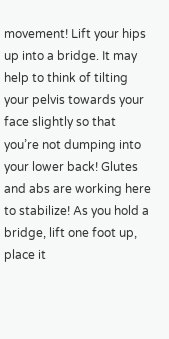movement! Lift your hips up into a bridge. It may help to think of tilting your pelvis towards your face slightly so that you’re not dumping into your lower back! Glutes and abs are working here to stabilize! As you hold a bridge, lift one foot up, place it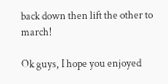back down then lift the other to march!

Ok guys, I hope you enjoyed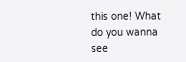this one! What do you wanna see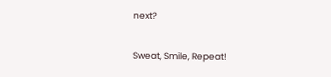next?

Sweat, Smile, Repeat!